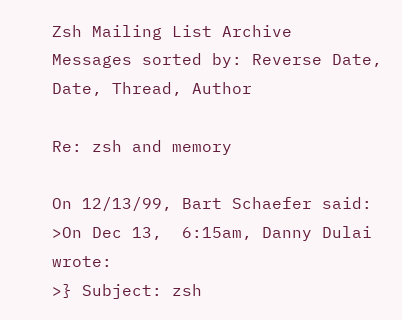Zsh Mailing List Archive
Messages sorted by: Reverse Date, Date, Thread, Author

Re: zsh and memory

On 12/13/99, Bart Schaefer said:
>On Dec 13,  6:15am, Danny Dulai wrote:
>} Subject: zsh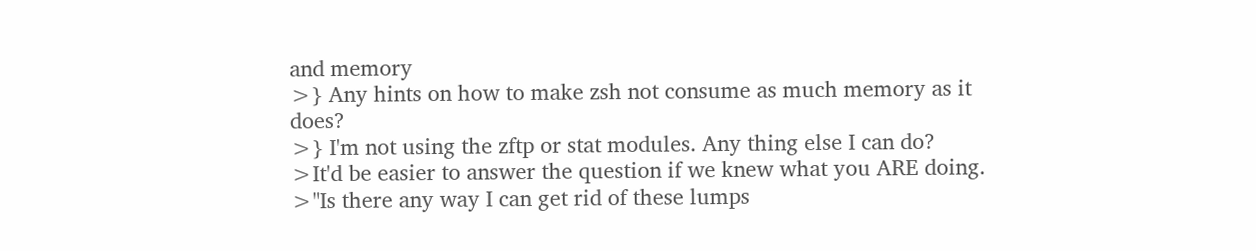and memory
>} Any hints on how to make zsh not consume as much memory as it does?
>} I'm not using the zftp or stat modules. Any thing else I can do?
>It'd be easier to answer the question if we knew what you ARE doing.
>"Is there any way I can get rid of these lumps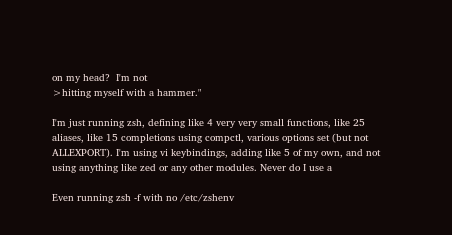on my head?  I'm not
>hitting myself with a hammer."

I'm just running zsh, defining like 4 very very small functions, like 25
aliases, like 15 completions using compctl, various options set (but not
ALLEXPORT). I'm using vi keybindings, adding like 5 of my own, and not
using anything like zed or any other modules. Never do I use a

Even running zsh -f with no /etc/zshenv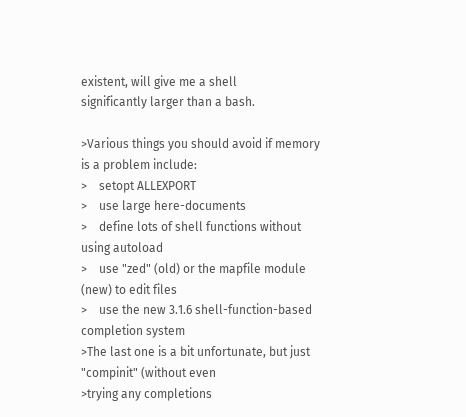existent, will give me a shell
significantly larger than a bash.

>Various things you should avoid if memory is a problem include:
>    setopt ALLEXPORT
>    use large here-documents
>    define lots of shell functions without using autoload
>    use "zed" (old) or the mapfile module (new) to edit files
>    use the new 3.1.6 shell-function-based completion system
>The last one is a bit unfortunate, but just "compinit" (without even
>trying any completions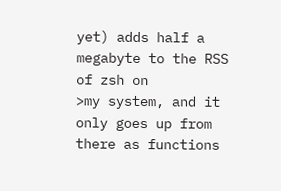yet) adds half a megabyte to the RSS of zsh on
>my system, and it only goes up from there as functions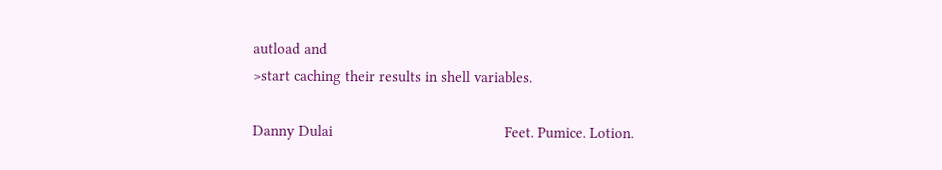autload and
>start caching their results in shell variables.

Danny Dulai                                           Feet. Pumice. Lotion.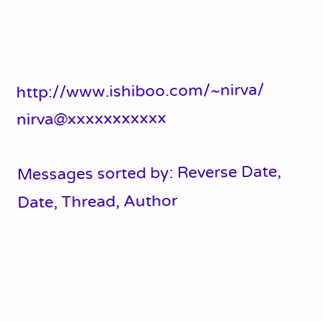http://www.ishiboo.com/~nirva/                            nirva@xxxxxxxxxxx

Messages sorted by: Reverse Date, Date, Thread, Author